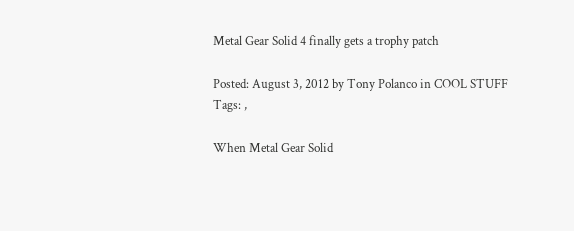Metal Gear Solid 4 finally gets a trophy patch

Posted: August 3, 2012 by Tony Polanco in COOL STUFF
Tags: ,

When Metal Gear Solid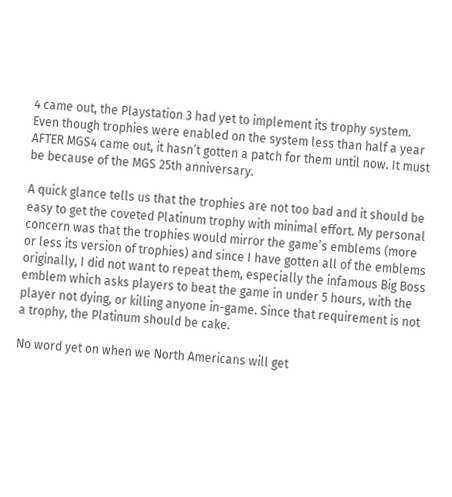4 came out, the Playstation 3 had yet to implement its trophy system. Even though trophies were enabled on the system less than half a year AFTER MGS4 came out, it hasn’t gotten a patch for them until now. It must be because of the MGS 25th anniversary.

A quick glance tells us that the trophies are not too bad and it should be easy to get the coveted Platinum trophy with minimal effort. My personal concern was that the trophies would mirror the game’s emblems (more or less its version of trophies) and since I have gotten all of the emblems originally, I did not want to repeat them, especially the infamous Big Boss emblem which asks players to beat the game in under 5 hours, with the player not dying, or killing anyone in-game. Since that requirement is not a trophy, the Platinum should be cake.

No word yet on when we North Americans will get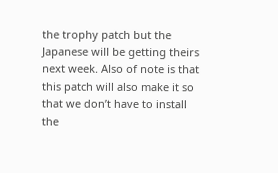the trophy patch but the Japanese will be getting theirs next week. Also of note is that this patch will also make it so that we don’t have to install the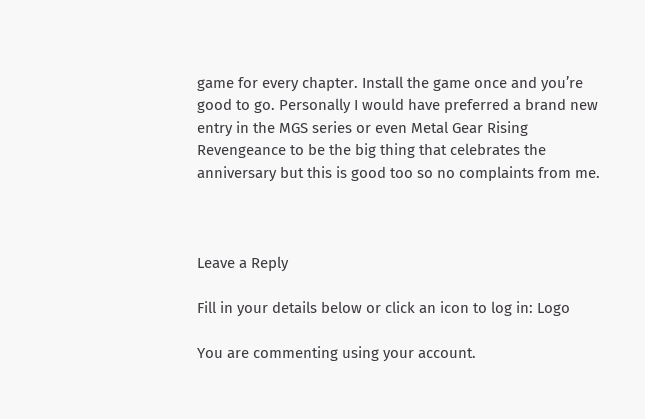game for every chapter. Install the game once and you’re good to go. Personally I would have preferred a brand new entry in the MGS series or even Metal Gear Rising Revengeance to be the big thing that celebrates the anniversary but this is good too so no complaints from me.



Leave a Reply

Fill in your details below or click an icon to log in: Logo

You are commenting using your account.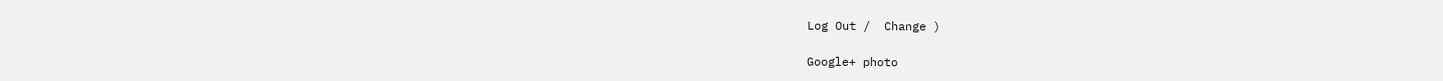Log Out /  Change )

Google+ photo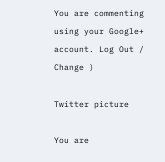You are commenting using your Google+ account. Log Out /  Change )

Twitter picture

You are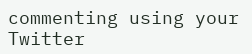commenting using your Twitter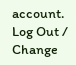account. Log Out /  Change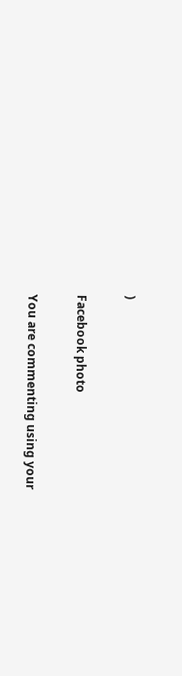)

Facebook photo

You are commenting using your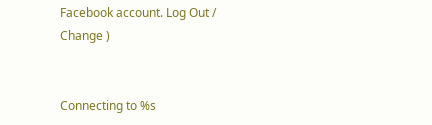Facebook account. Log Out /  Change )


Connecting to %s